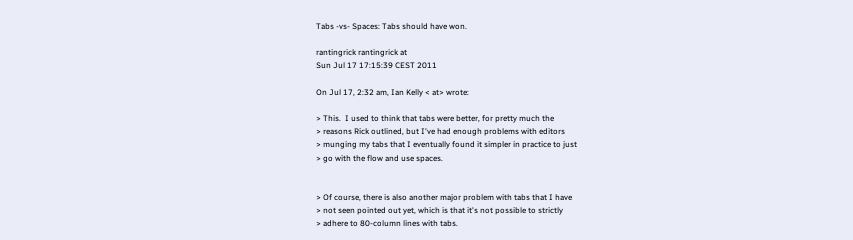Tabs -vs- Spaces: Tabs should have won.

rantingrick rantingrick at
Sun Jul 17 17:15:39 CEST 2011

On Jul 17, 2:32 am, Ian Kelly < at> wrote:

> This.  I used to think that tabs were better, for pretty much the
> reasons Rick outlined, but I've had enough problems with editors
> munging my tabs that I eventually found it simpler in practice to just
> go with the flow and use spaces.


> Of course, there is also another major problem with tabs that I have
> not seen pointed out yet, which is that it's not possible to strictly
> adhere to 80-column lines with tabs.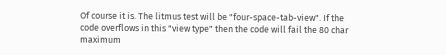Of course it is. The litmus test will be "four-space-tab-view". If the
code overflows in this "view type" then the code will fail the 80 char
maximum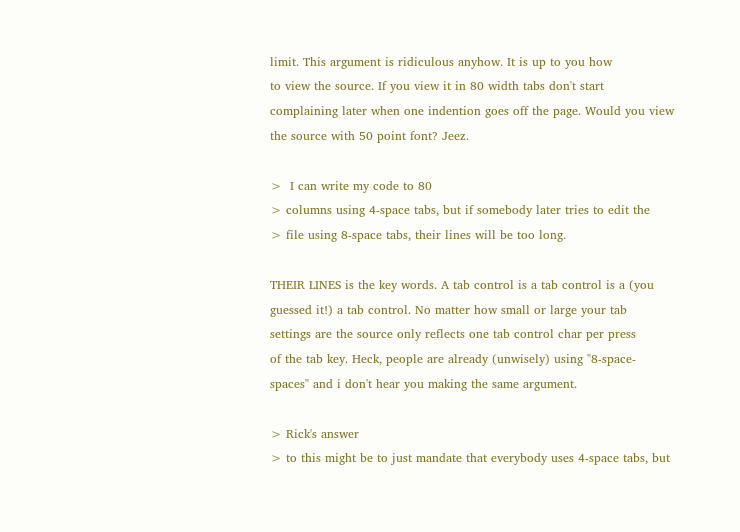limit. This argument is ridiculous anyhow. It is up to you how
to view the source. If you view it in 80 width tabs don't start
complaining later when one indention goes off the page. Would you view
the source with 50 point font? Jeez.

>  I can write my code to 80
> columns using 4-space tabs, but if somebody later tries to edit the
> file using 8-space tabs, their lines will be too long.

THEIR LINES is the key words. A tab control is a tab control is a (you
guessed it!) a tab control. No matter how small or large your tab
settings are the source only reflects one tab control char per press
of the tab key. Heck, people are already (unwisely) using "8-space-
spaces" and i don't hear you making the same argument.

> Rick's answer
> to this might be to just mandate that everybody uses 4-space tabs, but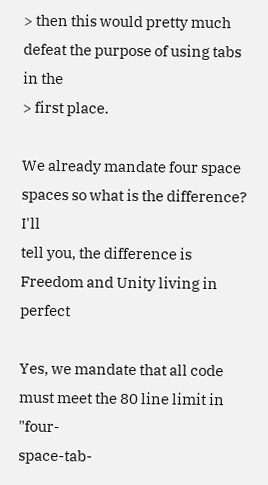> then this would pretty much defeat the purpose of using tabs in the
> first place.

We already mandate four space spaces so what is the difference? I'll
tell you, the difference is Freedom and Unity living in perfect

Yes, we mandate that all code must meet the 80 line limit in "four-
space-tab-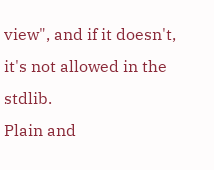view", and if it doesn't, it's not allowed in the stdlib.
Plain and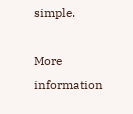simple.

More information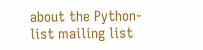about the Python-list mailing list